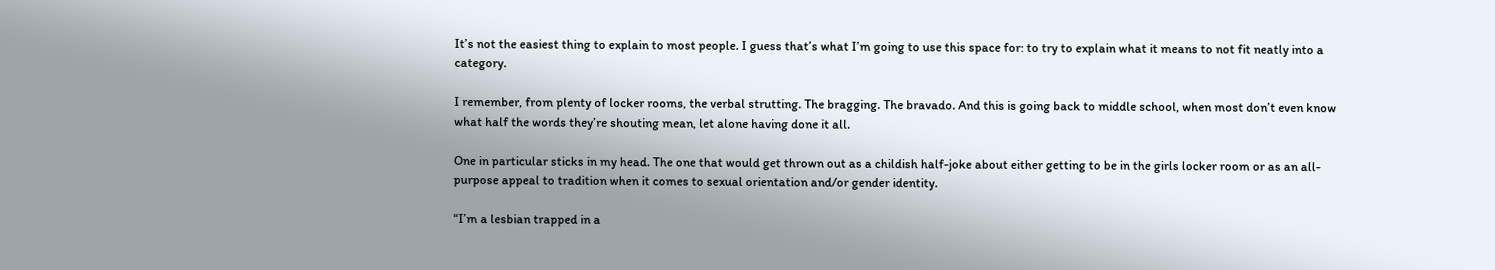It’s not the easiest thing to explain to most people. I guess that’s what I’m going to use this space for: to try to explain what it means to not fit neatly into a category.

I remember, from plenty of locker rooms, the verbal strutting. The bragging. The bravado. And this is going back to middle school, when most don’t even know what half the words they’re shouting mean, let alone having done it all.

One in particular sticks in my head. The one that would get thrown out as a childish half-joke about either getting to be in the girls locker room or as an all-purpose appeal to tradition when it comes to sexual orientation and/or gender identity.

“I’m a lesbian trapped in a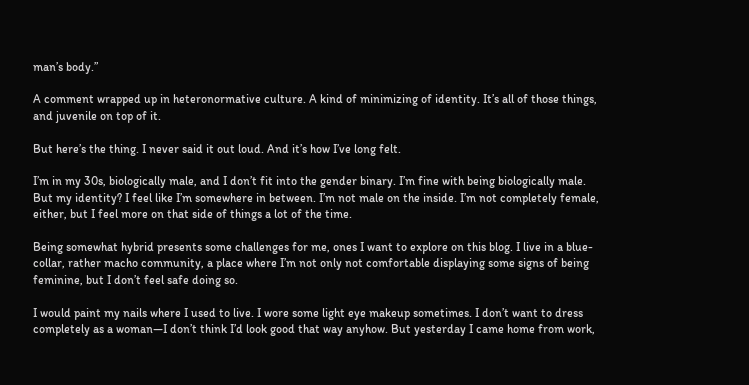man’s body.”

A comment wrapped up in heteronormative culture. A kind of minimizing of identity. It’s all of those things, and juvenile on top of it.

But here’s the thing. I never said it out loud. And it’s how I’ve long felt.

I’m in my 30s, biologically male, and I don’t fit into the gender binary. I’m fine with being biologically male. But my identity? I feel like I’m somewhere in between. I’m not male on the inside. I’m not completely female, either, but I feel more on that side of things a lot of the time.

Being somewhat hybrid presents some challenges for me, ones I want to explore on this blog. I live in a blue-collar, rather macho community, a place where I’m not only not comfortable displaying some signs of being feminine, but I don’t feel safe doing so.

I would paint my nails where I used to live. I wore some light eye makeup sometimes. I don’t want to dress completely as a woman—I don’t think I’d look good that way anyhow. But yesterday I came home from work,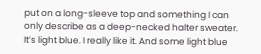put on a long-sleeve top and something I can only describe as a deep-necked halter sweater. It’s light blue. I really like it. And some light blue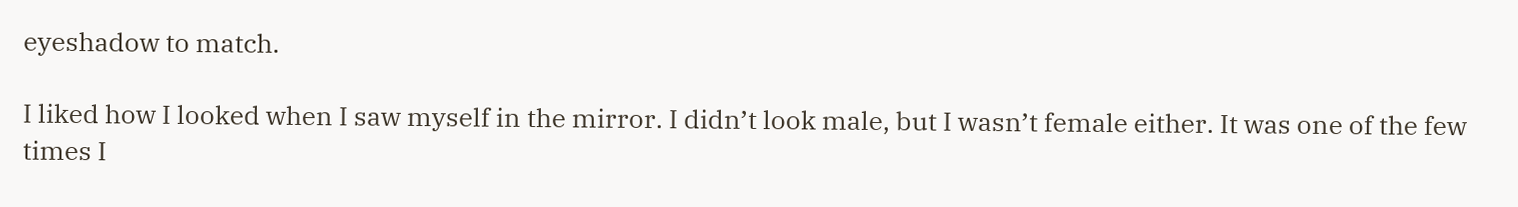eyeshadow to match.

I liked how I looked when I saw myself in the mirror. I didn’t look male, but I wasn’t female either. It was one of the few times I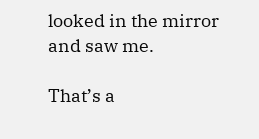looked in the mirror and saw me.

That’s a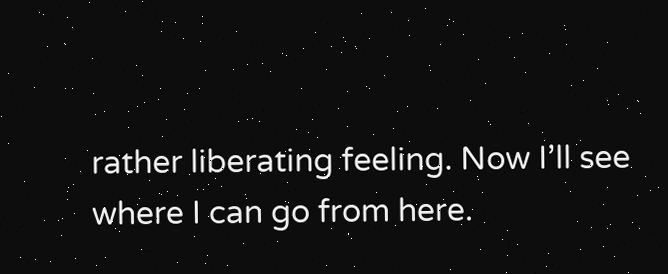rather liberating feeling. Now I’ll see where I can go from here.